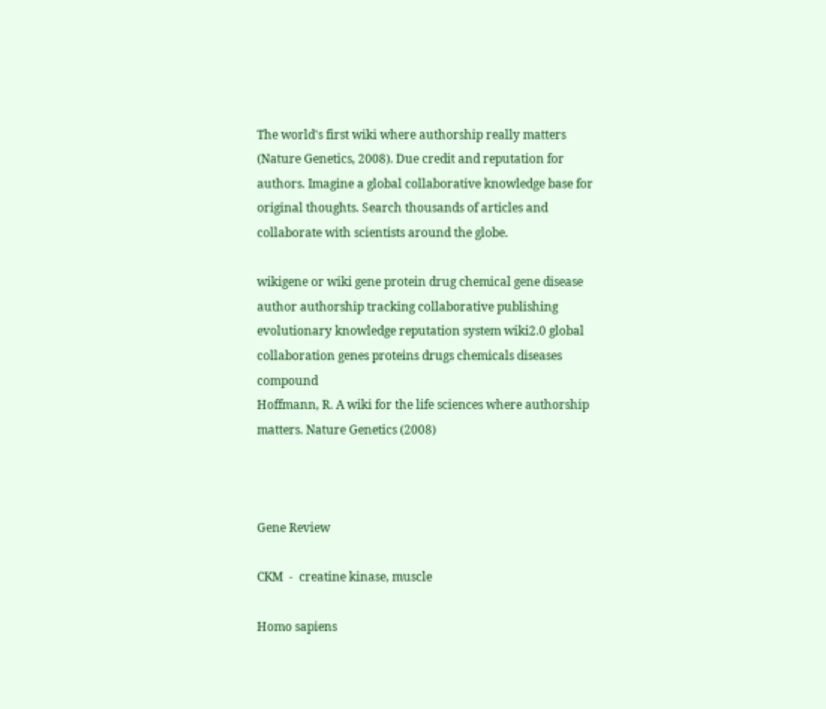The world's first wiki where authorship really matters (Nature Genetics, 2008). Due credit and reputation for authors. Imagine a global collaborative knowledge base for original thoughts. Search thousands of articles and collaborate with scientists around the globe.

wikigene or wiki gene protein drug chemical gene disease author authorship tracking collaborative publishing evolutionary knowledge reputation system wiki2.0 global collaboration genes proteins drugs chemicals diseases compound
Hoffmann, R. A wiki for the life sciences where authorship matters. Nature Genetics (2008)



Gene Review

CKM  -  creatine kinase, muscle

Homo sapiens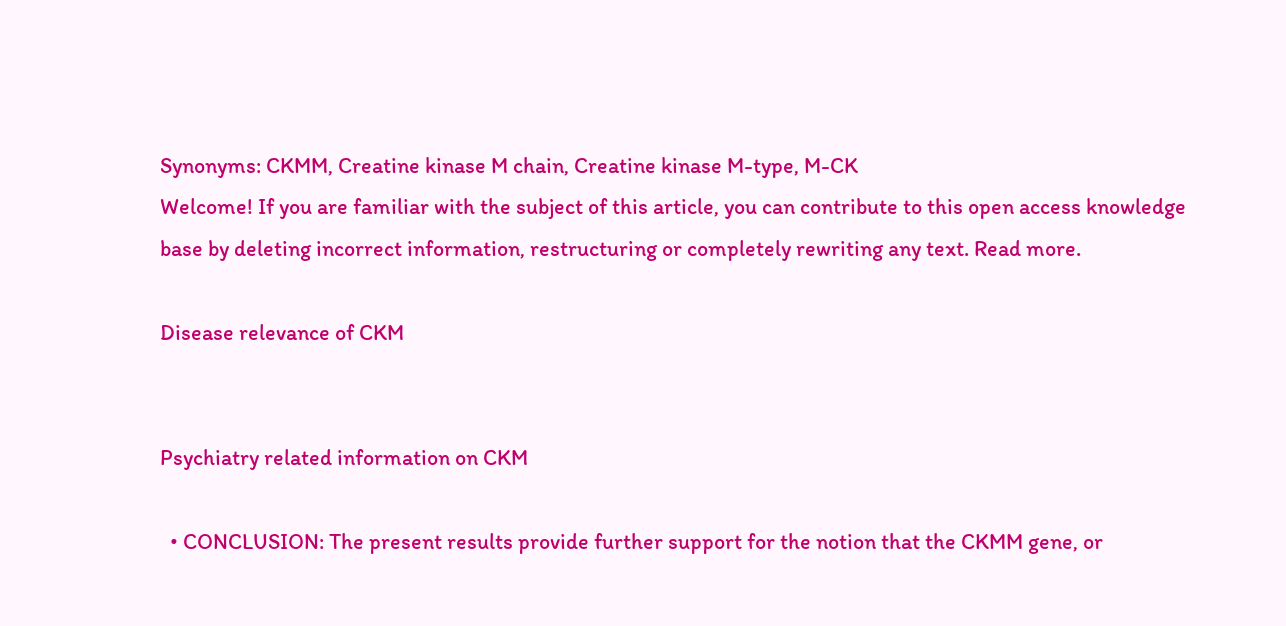Synonyms: CKMM, Creatine kinase M chain, Creatine kinase M-type, M-CK
Welcome! If you are familiar with the subject of this article, you can contribute to this open access knowledge base by deleting incorrect information, restructuring or completely rewriting any text. Read more.

Disease relevance of CKM


Psychiatry related information on CKM

  • CONCLUSION: The present results provide further support for the notion that the CKMM gene, or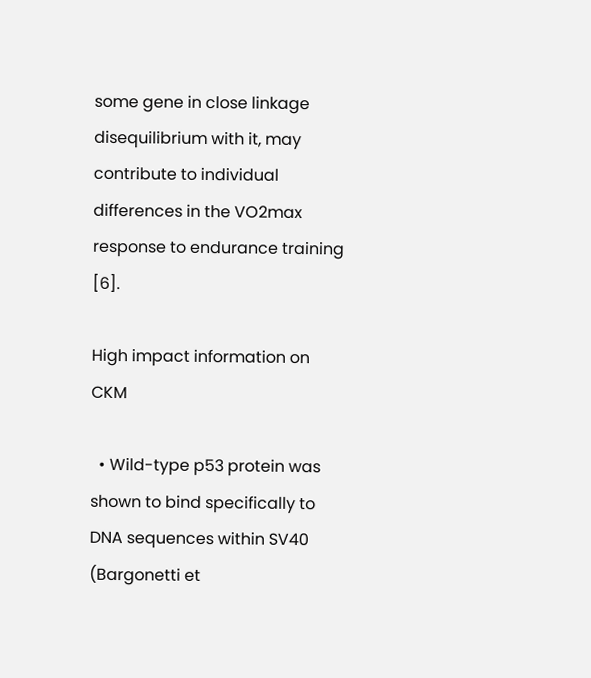some gene in close linkage disequilibrium with it, may contribute to individual differences in the VO2max response to endurance training [6].

High impact information on CKM

  • Wild-type p53 protein was shown to bind specifically to DNA sequences within SV40 (Bargonetti et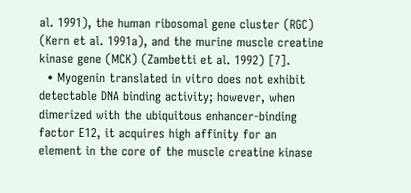al. 1991), the human ribosomal gene cluster (RGC) (Kern et al. 1991a), and the murine muscle creatine kinase gene (MCK) (Zambetti et al. 1992) [7].
  • Myogenin translated in vitro does not exhibit detectable DNA binding activity; however, when dimerized with the ubiquitous enhancer-binding factor E12, it acquires high affinity for an element in the core of the muscle creatine kinase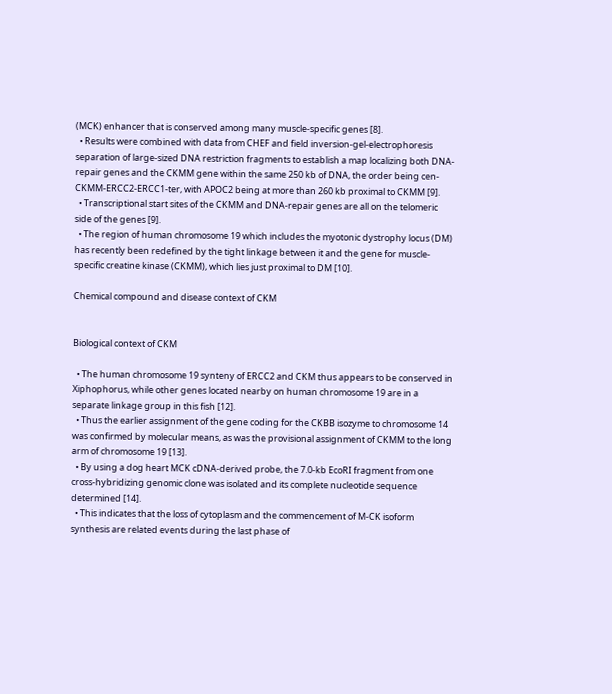(MCK) enhancer that is conserved among many muscle-specific genes [8].
  • Results were combined with data from CHEF and field inversion-gel-electrophoresis separation of large-sized DNA restriction fragments to establish a map localizing both DNA-repair genes and the CKMM gene within the same 250 kb of DNA, the order being cen-CKMM-ERCC2-ERCC1-ter, with APOC2 being at more than 260 kb proximal to CKMM [9].
  • Transcriptional start sites of the CKMM and DNA-repair genes are all on the telomeric side of the genes [9].
  • The region of human chromosome 19 which includes the myotonic dystrophy locus (DM) has recently been redefined by the tight linkage between it and the gene for muscle-specific creatine kinase (CKMM), which lies just proximal to DM [10].

Chemical compound and disease context of CKM


Biological context of CKM

  • The human chromosome 19 synteny of ERCC2 and CKM thus appears to be conserved in Xiphophorus, while other genes located nearby on human chromosome 19 are in a separate linkage group in this fish [12].
  • Thus the earlier assignment of the gene coding for the CKBB isozyme to chromosome 14 was confirmed by molecular means, as was the provisional assignment of CKMM to the long arm of chromosome 19 [13].
  • By using a dog heart MCK cDNA-derived probe, the 7.0-kb EcoRI fragment from one cross-hybridizing genomic clone was isolated and its complete nucleotide sequence determined [14].
  • This indicates that the loss of cytoplasm and the commencement of M-CK isoform synthesis are related events during the last phase of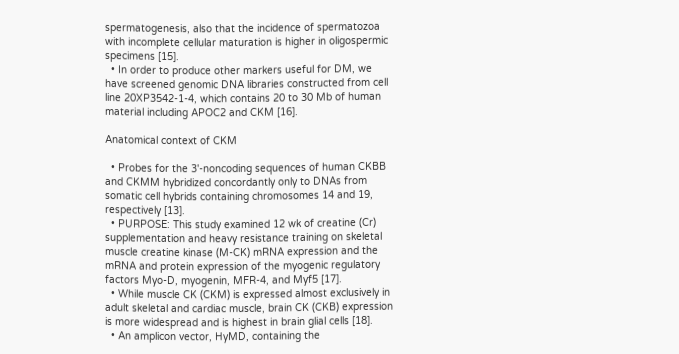spermatogenesis, also that the incidence of spermatozoa with incomplete cellular maturation is higher in oligospermic specimens [15].
  • In order to produce other markers useful for DM, we have screened genomic DNA libraries constructed from cell line 20XP3542-1-4, which contains 20 to 30 Mb of human material including APOC2 and CKM [16].

Anatomical context of CKM

  • Probes for the 3'-noncoding sequences of human CKBB and CKMM hybridized concordantly only to DNAs from somatic cell hybrids containing chromosomes 14 and 19, respectively [13].
  • PURPOSE: This study examined 12 wk of creatine (Cr) supplementation and heavy resistance training on skeletal muscle creatine kinase (M-CK) mRNA expression and the mRNA and protein expression of the myogenic regulatory factors Myo-D, myogenin, MFR-4, and Myf5 [17].
  • While muscle CK (CKM) is expressed almost exclusively in adult skeletal and cardiac muscle, brain CK (CKB) expression is more widespread and is highest in brain glial cells [18].
  • An amplicon vector, HyMD, containing the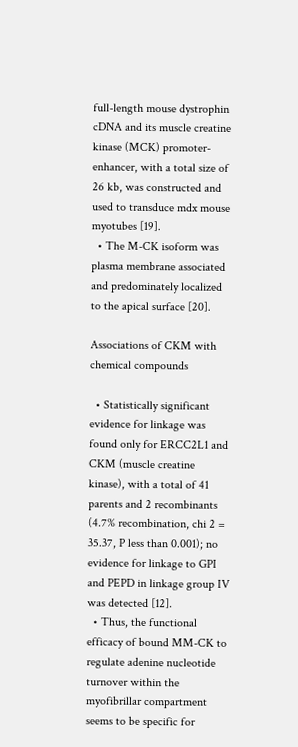full-length mouse dystrophin cDNA and its muscle creatine kinase (MCK) promoter-enhancer, with a total size of 26 kb, was constructed and used to transduce mdx mouse myotubes [19].
  • The M-CK isoform was plasma membrane associated and predominately localized to the apical surface [20].

Associations of CKM with chemical compounds

  • Statistically significant evidence for linkage was found only for ERCC2L1 and CKM (muscle creatine kinase), with a total of 41 parents and 2 recombinants (4.7% recombination, chi 2 = 35.37, P less than 0.001); no evidence for linkage to GPI and PEPD in linkage group IV was detected [12].
  • Thus, the functional efficacy of bound MM-CK to regulate adenine nucleotide turnover within the myofibrillar compartment seems to be specific for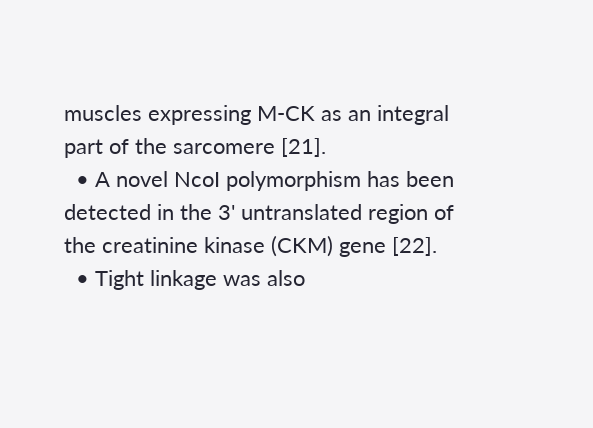muscles expressing M-CK as an integral part of the sarcomere [21].
  • A novel NcoI polymorphism has been detected in the 3' untranslated region of the creatinine kinase (CKM) gene [22].
  • Tight linkage was also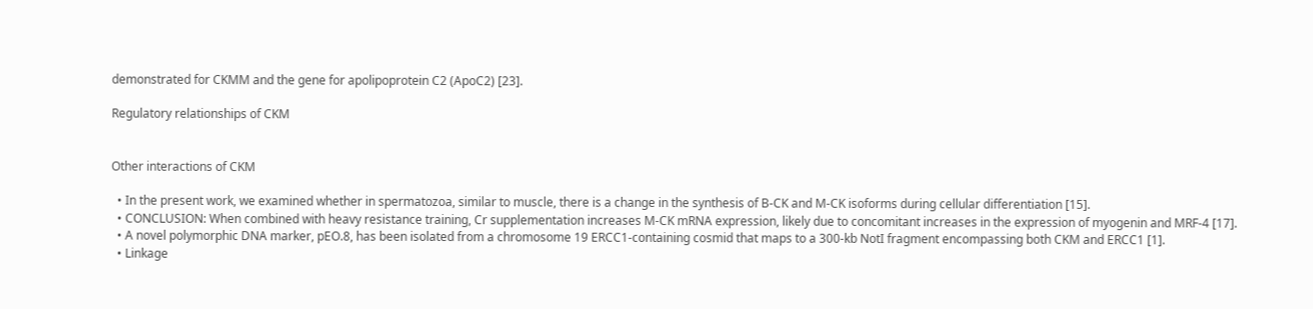demonstrated for CKMM and the gene for apolipoprotein C2 (ApoC2) [23].

Regulatory relationships of CKM


Other interactions of CKM

  • In the present work, we examined whether in spermatozoa, similar to muscle, there is a change in the synthesis of B-CK and M-CK isoforms during cellular differentiation [15].
  • CONCLUSION: When combined with heavy resistance training, Cr supplementation increases M-CK mRNA expression, likely due to concomitant increases in the expression of myogenin and MRF-4 [17].
  • A novel polymorphic DNA marker, pEO.8, has been isolated from a chromosome 19 ERCC1-containing cosmid that maps to a 300-kb NotI fragment encompassing both CKM and ERCC1 [1].
  • Linkage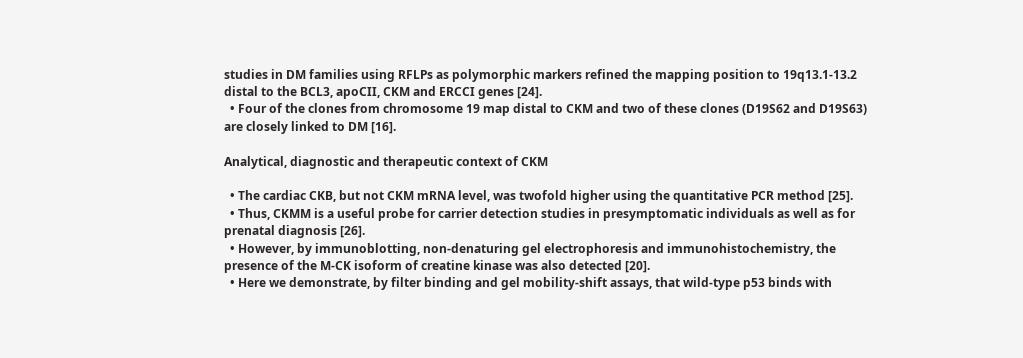studies in DM families using RFLPs as polymorphic markers refined the mapping position to 19q13.1-13.2 distal to the BCL3, apoCII, CKM and ERCCI genes [24].
  • Four of the clones from chromosome 19 map distal to CKM and two of these clones (D19S62 and D19S63) are closely linked to DM [16].

Analytical, diagnostic and therapeutic context of CKM

  • The cardiac CKB, but not CKM mRNA level, was twofold higher using the quantitative PCR method [25].
  • Thus, CKMM is a useful probe for carrier detection studies in presymptomatic individuals as well as for prenatal diagnosis [26].
  • However, by immunoblotting, non-denaturing gel electrophoresis and immunohistochemistry, the presence of the M-CK isoform of creatine kinase was also detected [20].
  • Here we demonstrate, by filter binding and gel mobility-shift assays, that wild-type p53 binds with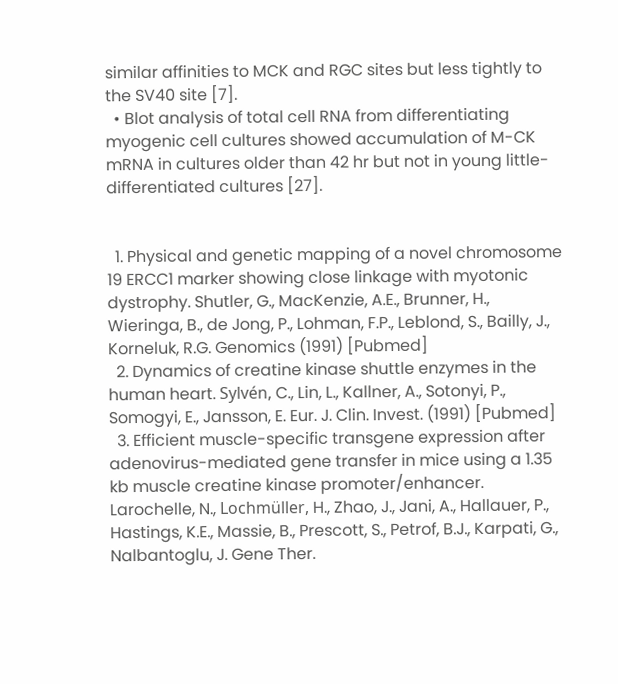similar affinities to MCK and RGC sites but less tightly to the SV40 site [7].
  • Blot analysis of total cell RNA from differentiating myogenic cell cultures showed accumulation of M-CK mRNA in cultures older than 42 hr but not in young little-differentiated cultures [27].


  1. Physical and genetic mapping of a novel chromosome 19 ERCC1 marker showing close linkage with myotonic dystrophy. Shutler, G., MacKenzie, A.E., Brunner, H., Wieringa, B., de Jong, P., Lohman, F.P., Leblond, S., Bailly, J., Korneluk, R.G. Genomics (1991) [Pubmed]
  2. Dynamics of creatine kinase shuttle enzymes in the human heart. Sylvén, C., Lin, L., Kallner, A., Sotonyi, P., Somogyi, E., Jansson, E. Eur. J. Clin. Invest. (1991) [Pubmed]
  3. Efficient muscle-specific transgene expression after adenovirus-mediated gene transfer in mice using a 1.35 kb muscle creatine kinase promoter/enhancer. Larochelle, N., Lochmüller, H., Zhao, J., Jani, A., Hallauer, P., Hastings, K.E., Massie, B., Prescott, S., Petrof, B.J., Karpati, G., Nalbantoglu, J. Gene Ther.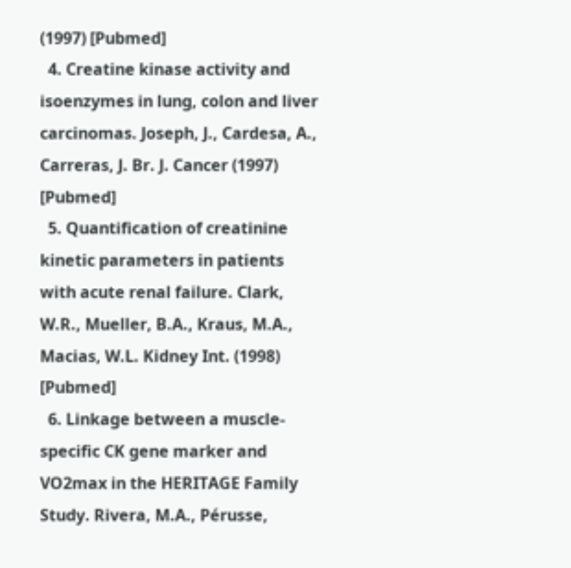(1997) [Pubmed]
  4. Creatine kinase activity and isoenzymes in lung, colon and liver carcinomas. Joseph, J., Cardesa, A., Carreras, J. Br. J. Cancer (1997) [Pubmed]
  5. Quantification of creatinine kinetic parameters in patients with acute renal failure. Clark, W.R., Mueller, B.A., Kraus, M.A., Macias, W.L. Kidney Int. (1998) [Pubmed]
  6. Linkage between a muscle-specific CK gene marker and VO2max in the HERITAGE Family Study. Rivera, M.A., Pérusse,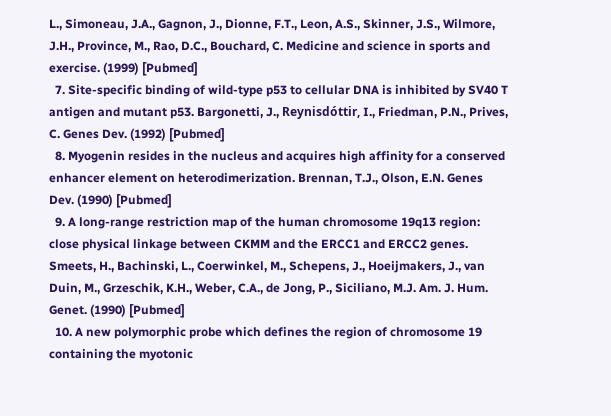L., Simoneau, J.A., Gagnon, J., Dionne, F.T., Leon, A.S., Skinner, J.S., Wilmore, J.H., Province, M., Rao, D.C., Bouchard, C. Medicine and science in sports and exercise. (1999) [Pubmed]
  7. Site-specific binding of wild-type p53 to cellular DNA is inhibited by SV40 T antigen and mutant p53. Bargonetti, J., Reynisdóttir, I., Friedman, P.N., Prives, C. Genes Dev. (1992) [Pubmed]
  8. Myogenin resides in the nucleus and acquires high affinity for a conserved enhancer element on heterodimerization. Brennan, T.J., Olson, E.N. Genes Dev. (1990) [Pubmed]
  9. A long-range restriction map of the human chromosome 19q13 region: close physical linkage between CKMM and the ERCC1 and ERCC2 genes. Smeets, H., Bachinski, L., Coerwinkel, M., Schepens, J., Hoeijmakers, J., van Duin, M., Grzeschik, K.H., Weber, C.A., de Jong, P., Siciliano, M.J. Am. J. Hum. Genet. (1990) [Pubmed]
  10. A new polymorphic probe which defines the region of chromosome 19 containing the myotonic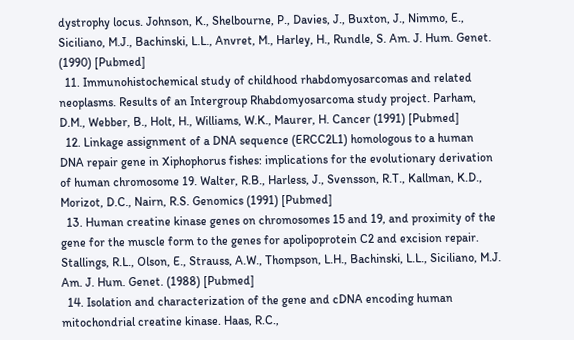dystrophy locus. Johnson, K., Shelbourne, P., Davies, J., Buxton, J., Nimmo, E., Siciliano, M.J., Bachinski, L.L., Anvret, M., Harley, H., Rundle, S. Am. J. Hum. Genet. (1990) [Pubmed]
  11. Immunohistochemical study of childhood rhabdomyosarcomas and related neoplasms. Results of an Intergroup Rhabdomyosarcoma study project. Parham, D.M., Webber, B., Holt, H., Williams, W.K., Maurer, H. Cancer (1991) [Pubmed]
  12. Linkage assignment of a DNA sequence (ERCC2L1) homologous to a human DNA repair gene in Xiphophorus fishes: implications for the evolutionary derivation of human chromosome 19. Walter, R.B., Harless, J., Svensson, R.T., Kallman, K.D., Morizot, D.C., Nairn, R.S. Genomics (1991) [Pubmed]
  13. Human creatine kinase genes on chromosomes 15 and 19, and proximity of the gene for the muscle form to the genes for apolipoprotein C2 and excision repair. Stallings, R.L., Olson, E., Strauss, A.W., Thompson, L.H., Bachinski, L.L., Siciliano, M.J. Am. J. Hum. Genet. (1988) [Pubmed]
  14. Isolation and characterization of the gene and cDNA encoding human mitochondrial creatine kinase. Haas, R.C.,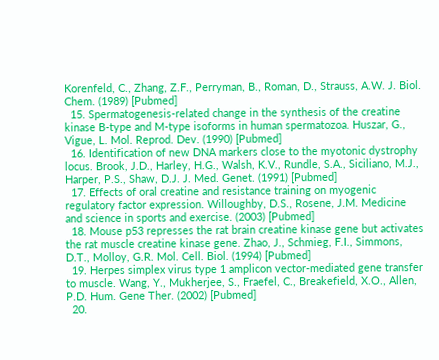Korenfeld, C., Zhang, Z.F., Perryman, B., Roman, D., Strauss, A.W. J. Biol. Chem. (1989) [Pubmed]
  15. Spermatogenesis-related change in the synthesis of the creatine kinase B-type and M-type isoforms in human spermatozoa. Huszar, G., Vigue, L. Mol. Reprod. Dev. (1990) [Pubmed]
  16. Identification of new DNA markers close to the myotonic dystrophy locus. Brook, J.D., Harley, H.G., Walsh, K.V., Rundle, S.A., Siciliano, M.J., Harper, P.S., Shaw, D.J. J. Med. Genet. (1991) [Pubmed]
  17. Effects of oral creatine and resistance training on myogenic regulatory factor expression. Willoughby, D.S., Rosene, J.M. Medicine and science in sports and exercise. (2003) [Pubmed]
  18. Mouse p53 represses the rat brain creatine kinase gene but activates the rat muscle creatine kinase gene. Zhao, J., Schmieg, F.I., Simmons, D.T., Molloy, G.R. Mol. Cell. Biol. (1994) [Pubmed]
  19. Herpes simplex virus type 1 amplicon vector-mediated gene transfer to muscle. Wang, Y., Mukherjee, S., Fraefel, C., Breakefield, X.O., Allen, P.D. Hum. Gene Ther. (2002) [Pubmed]
  20.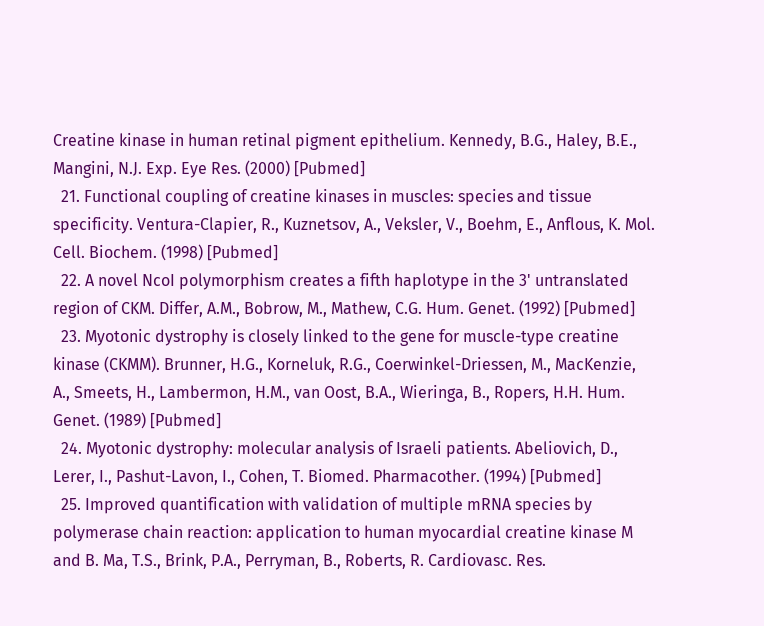Creatine kinase in human retinal pigment epithelium. Kennedy, B.G., Haley, B.E., Mangini, N.J. Exp. Eye Res. (2000) [Pubmed]
  21. Functional coupling of creatine kinases in muscles: species and tissue specificity. Ventura-Clapier, R., Kuznetsov, A., Veksler, V., Boehm, E., Anflous, K. Mol. Cell. Biochem. (1998) [Pubmed]
  22. A novel NcoI polymorphism creates a fifth haplotype in the 3' untranslated region of CKM. Differ, A.M., Bobrow, M., Mathew, C.G. Hum. Genet. (1992) [Pubmed]
  23. Myotonic dystrophy is closely linked to the gene for muscle-type creatine kinase (CKMM). Brunner, H.G., Korneluk, R.G., Coerwinkel-Driessen, M., MacKenzie, A., Smeets, H., Lambermon, H.M., van Oost, B.A., Wieringa, B., Ropers, H.H. Hum. Genet. (1989) [Pubmed]
  24. Myotonic dystrophy: molecular analysis of Israeli patients. Abeliovich, D., Lerer, I., Pashut-Lavon, I., Cohen, T. Biomed. Pharmacother. (1994) [Pubmed]
  25. Improved quantification with validation of multiple mRNA species by polymerase chain reaction: application to human myocardial creatine kinase M and B. Ma, T.S., Brink, P.A., Perryman, B., Roberts, R. Cardiovasc. Res.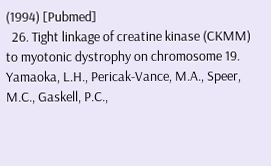(1994) [Pubmed]
  26. Tight linkage of creatine kinase (CKMM) to myotonic dystrophy on chromosome 19. Yamaoka, L.H., Pericak-Vance, M.A., Speer, M.C., Gaskell, P.C.,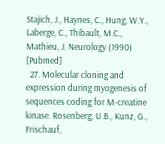Stajich, J., Haynes, C., Hung, W.Y., Laberge, C., Thibault, M.C., Mathieu, J. Neurology (1990) [Pubmed]
  27. Molecular cloning and expression during myogenesis of sequences coding for M-creatine kinase. Rosenberg, U.B., Kunz, G., Frischauf,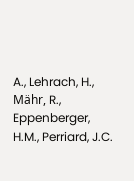A., Lehrach, H., Mähr, R., Eppenberger, H.M., Perriard, J.C.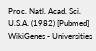Proc. Natl. Acad. Sci. U.S.A. (1982) [Pubmed]
WikiGenes - Universities